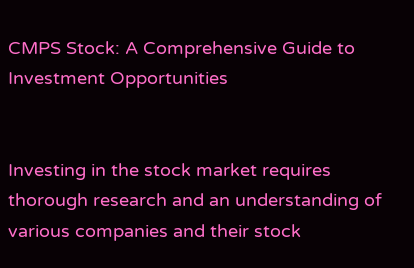CMPS Stock: A Comprehensive Guide to Investment Opportunities


Investing in the stock market requires thorough research and an understanding of various companies and their stock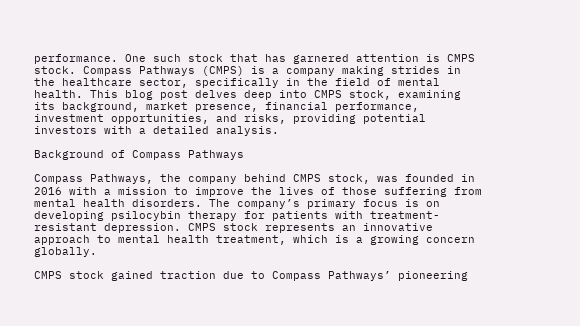performance. One such stock that has garnered attention is CMPS stock. Compass Pathways (CMPS) is a company making strides in the healthcare sector, specifically in the field of mental health. This blog post delves deep into CMPS stock, examining its background, market presence, financial performance, investment opportunities, and risks, providing potential investors with a detailed analysis.

Background of Compass Pathways

Compass Pathways, the company behind CMPS stock, was founded in 2016 with a mission to improve the lives of those suffering from mental health disorders. The company’s primary focus is on developing psilocybin therapy for patients with treatment-resistant depression. CMPS stock represents an innovative approach to mental health treatment, which is a growing concern globally.

CMPS stock gained traction due to Compass Pathways’ pioneering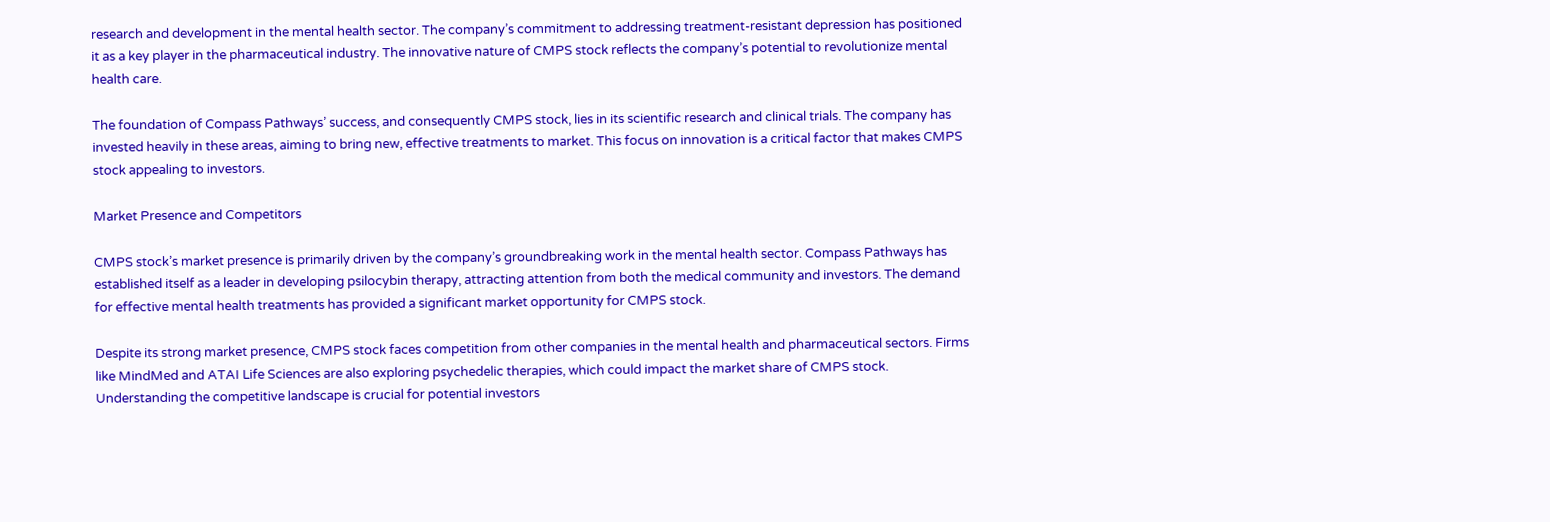research and development in the mental health sector. The company’s commitment to addressing treatment-resistant depression has positioned it as a key player in the pharmaceutical industry. The innovative nature of CMPS stock reflects the company’s potential to revolutionize mental health care.

The foundation of Compass Pathways’ success, and consequently CMPS stock, lies in its scientific research and clinical trials. The company has invested heavily in these areas, aiming to bring new, effective treatments to market. This focus on innovation is a critical factor that makes CMPS stock appealing to investors.

Market Presence and Competitors

CMPS stock’s market presence is primarily driven by the company’s groundbreaking work in the mental health sector. Compass Pathways has established itself as a leader in developing psilocybin therapy, attracting attention from both the medical community and investors. The demand for effective mental health treatments has provided a significant market opportunity for CMPS stock.

Despite its strong market presence, CMPS stock faces competition from other companies in the mental health and pharmaceutical sectors. Firms like MindMed and ATAI Life Sciences are also exploring psychedelic therapies, which could impact the market share of CMPS stock. Understanding the competitive landscape is crucial for potential investors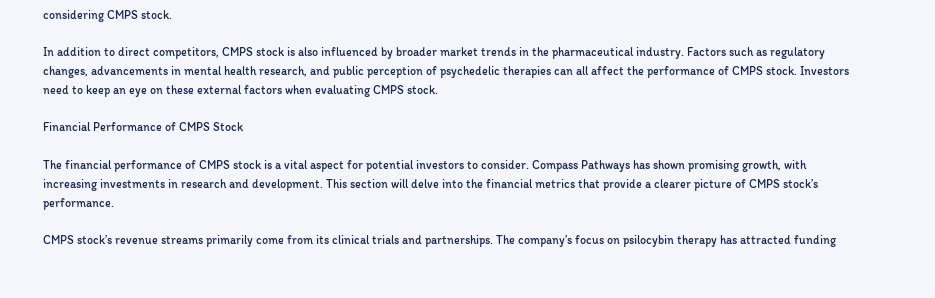considering CMPS stock.

In addition to direct competitors, CMPS stock is also influenced by broader market trends in the pharmaceutical industry. Factors such as regulatory changes, advancements in mental health research, and public perception of psychedelic therapies can all affect the performance of CMPS stock. Investors need to keep an eye on these external factors when evaluating CMPS stock.

Financial Performance of CMPS Stock

The financial performance of CMPS stock is a vital aspect for potential investors to consider. Compass Pathways has shown promising growth, with increasing investments in research and development. This section will delve into the financial metrics that provide a clearer picture of CMPS stock’s performance.

CMPS stock’s revenue streams primarily come from its clinical trials and partnerships. The company’s focus on psilocybin therapy has attracted funding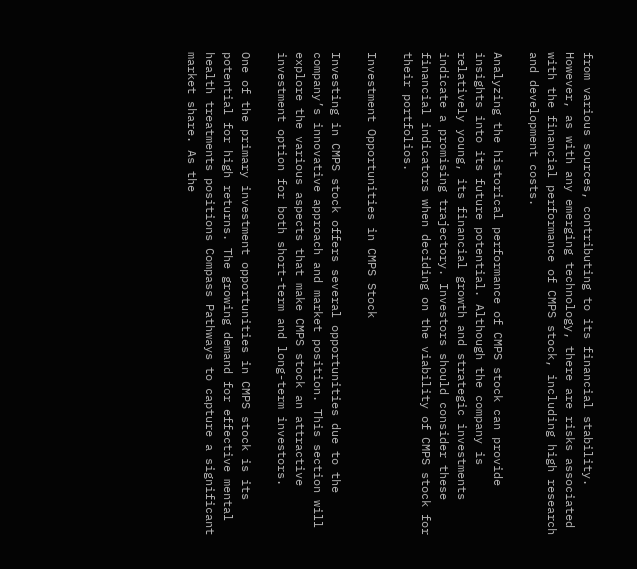from various sources, contributing to its financial stability. However, as with any emerging technology, there are risks associated with the financial performance of CMPS stock, including high research and development costs.

Analyzing the historical performance of CMPS stock can provide insights into its future potential. Although the company is relatively young, its financial growth and strategic investments indicate a promising trajectory. Investors should consider these financial indicators when deciding on the viability of CMPS stock for their portfolios.

Investment Opportunities in CMPS Stock

Investing in CMPS stock offers several opportunities due to the company’s innovative approach and market position. This section will explore the various aspects that make CMPS stock an attractive investment option for both short-term and long-term investors.

One of the primary investment opportunities in CMPS stock is its potential for high returns. The growing demand for effective mental health treatments positions Compass Pathways to capture a significant market share. As the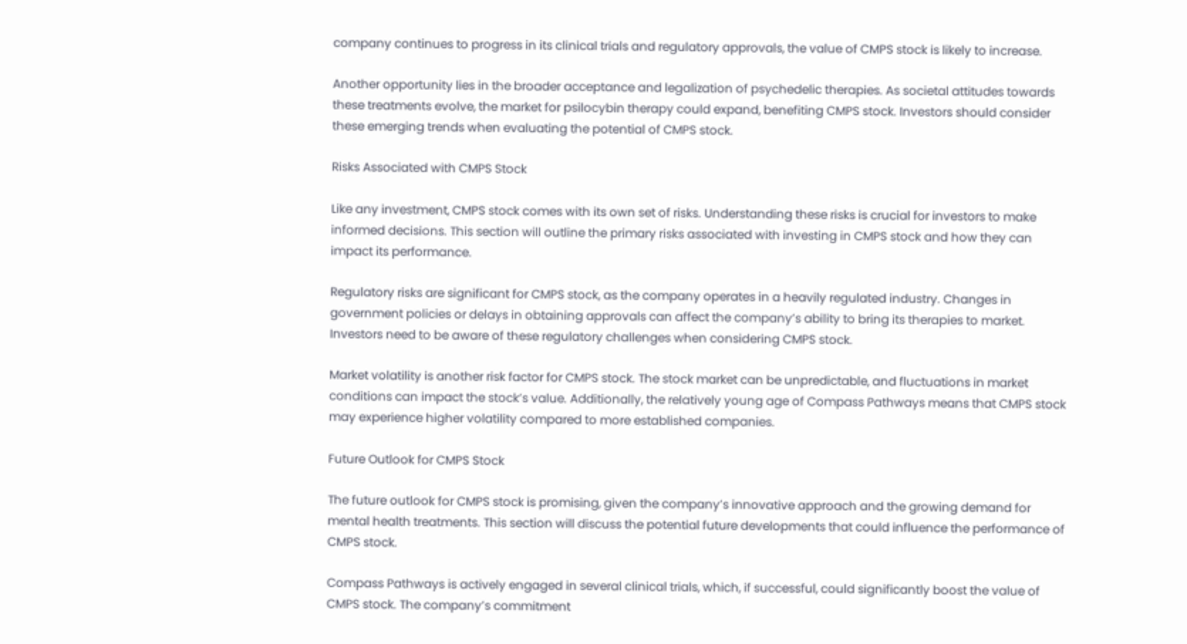company continues to progress in its clinical trials and regulatory approvals, the value of CMPS stock is likely to increase.

Another opportunity lies in the broader acceptance and legalization of psychedelic therapies. As societal attitudes towards these treatments evolve, the market for psilocybin therapy could expand, benefiting CMPS stock. Investors should consider these emerging trends when evaluating the potential of CMPS stock.

Risks Associated with CMPS Stock

Like any investment, CMPS stock comes with its own set of risks. Understanding these risks is crucial for investors to make informed decisions. This section will outline the primary risks associated with investing in CMPS stock and how they can impact its performance.

Regulatory risks are significant for CMPS stock, as the company operates in a heavily regulated industry. Changes in government policies or delays in obtaining approvals can affect the company’s ability to bring its therapies to market. Investors need to be aware of these regulatory challenges when considering CMPS stock.

Market volatility is another risk factor for CMPS stock. The stock market can be unpredictable, and fluctuations in market conditions can impact the stock’s value. Additionally, the relatively young age of Compass Pathways means that CMPS stock may experience higher volatility compared to more established companies.

Future Outlook for CMPS Stock

The future outlook for CMPS stock is promising, given the company’s innovative approach and the growing demand for mental health treatments. This section will discuss the potential future developments that could influence the performance of CMPS stock.

Compass Pathways is actively engaged in several clinical trials, which, if successful, could significantly boost the value of CMPS stock. The company’s commitment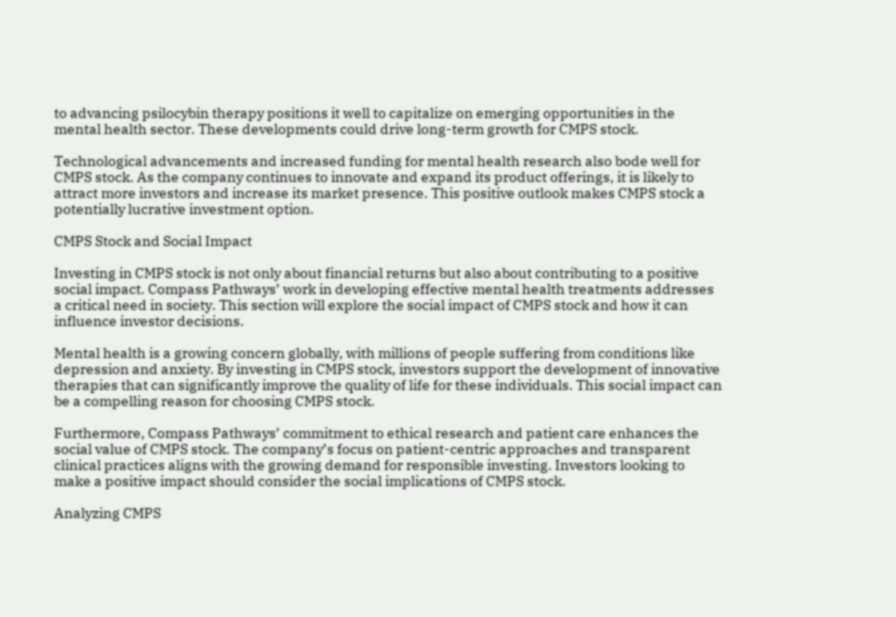to advancing psilocybin therapy positions it well to capitalize on emerging opportunities in the mental health sector. These developments could drive long-term growth for CMPS stock.

Technological advancements and increased funding for mental health research also bode well for CMPS stock. As the company continues to innovate and expand its product offerings, it is likely to attract more investors and increase its market presence. This positive outlook makes CMPS stock a potentially lucrative investment option.

CMPS Stock and Social Impact

Investing in CMPS stock is not only about financial returns but also about contributing to a positive social impact. Compass Pathways’ work in developing effective mental health treatments addresses a critical need in society. This section will explore the social impact of CMPS stock and how it can influence investor decisions.

Mental health is a growing concern globally, with millions of people suffering from conditions like depression and anxiety. By investing in CMPS stock, investors support the development of innovative therapies that can significantly improve the quality of life for these individuals. This social impact can be a compelling reason for choosing CMPS stock.

Furthermore, Compass Pathways’ commitment to ethical research and patient care enhances the social value of CMPS stock. The company’s focus on patient-centric approaches and transparent clinical practices aligns with the growing demand for responsible investing. Investors looking to make a positive impact should consider the social implications of CMPS stock.

Analyzing CMPS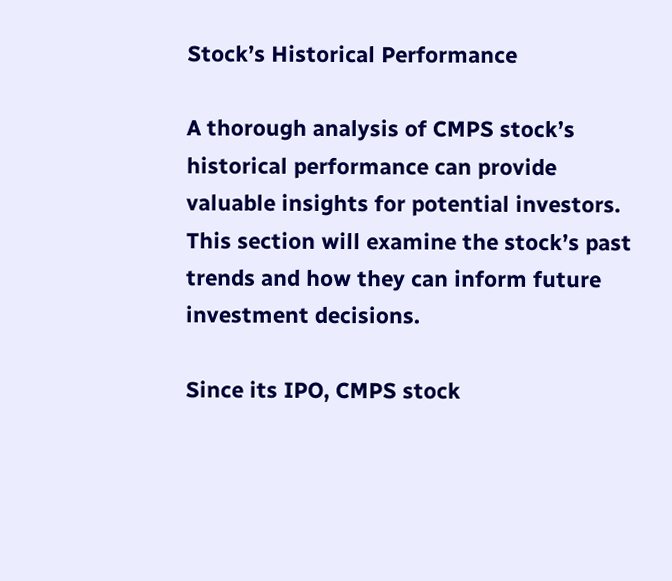Stock’s Historical Performance

A thorough analysis of CMPS stock’s historical performance can provide valuable insights for potential investors. This section will examine the stock’s past trends and how they can inform future investment decisions.

Since its IPO, CMPS stock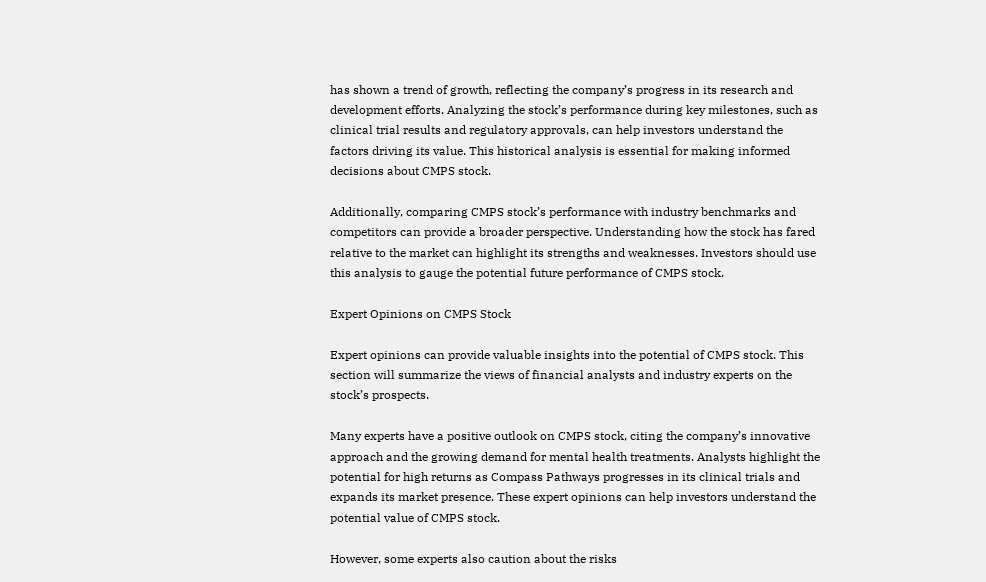has shown a trend of growth, reflecting the company’s progress in its research and development efforts. Analyzing the stock’s performance during key milestones, such as clinical trial results and regulatory approvals, can help investors understand the factors driving its value. This historical analysis is essential for making informed decisions about CMPS stock.

Additionally, comparing CMPS stock’s performance with industry benchmarks and competitors can provide a broader perspective. Understanding how the stock has fared relative to the market can highlight its strengths and weaknesses. Investors should use this analysis to gauge the potential future performance of CMPS stock.

Expert Opinions on CMPS Stock

Expert opinions can provide valuable insights into the potential of CMPS stock. This section will summarize the views of financial analysts and industry experts on the stock’s prospects.

Many experts have a positive outlook on CMPS stock, citing the company’s innovative approach and the growing demand for mental health treatments. Analysts highlight the potential for high returns as Compass Pathways progresses in its clinical trials and expands its market presence. These expert opinions can help investors understand the potential value of CMPS stock.

However, some experts also caution about the risks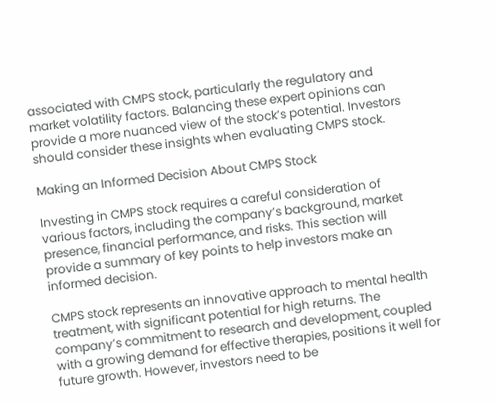associated with CMPS stock, particularly the regulatory and market volatility factors. Balancing these expert opinions can provide a more nuanced view of the stock’s potential. Investors should consider these insights when evaluating CMPS stock.

Making an Informed Decision About CMPS Stock

Investing in CMPS stock requires a careful consideration of various factors, including the company’s background, market presence, financial performance, and risks. This section will provide a summary of key points to help investors make an informed decision.

CMPS stock represents an innovative approach to mental health treatment, with significant potential for high returns. The company’s commitment to research and development, coupled with a growing demand for effective therapies, positions it well for future growth. However, investors need to be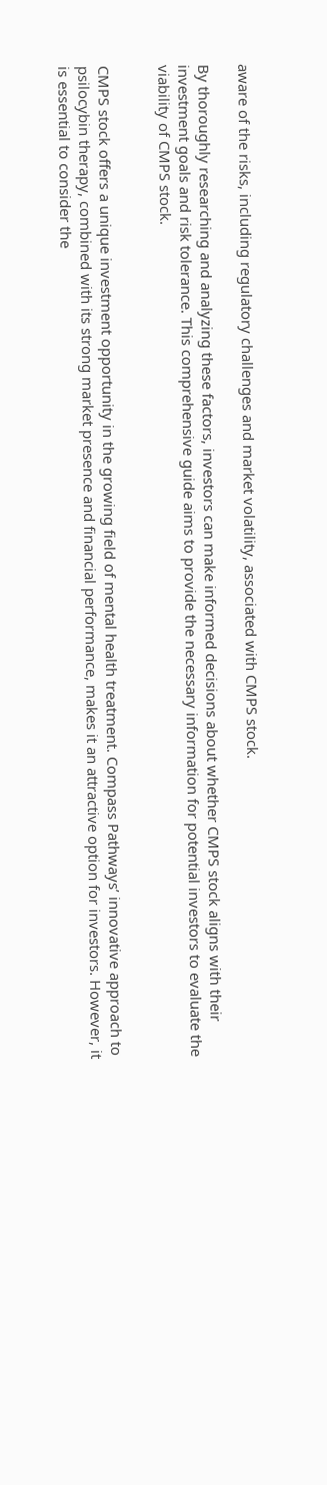aware of the risks, including regulatory challenges and market volatility, associated with CMPS stock.

By thoroughly researching and analyzing these factors, investors can make informed decisions about whether CMPS stock aligns with their investment goals and risk tolerance. This comprehensive guide aims to provide the necessary information for potential investors to evaluate the viability of CMPS stock.


CMPS stock offers a unique investment opportunity in the growing field of mental health treatment. Compass Pathways’ innovative approach to psilocybin therapy, combined with its strong market presence and financial performance, makes it an attractive option for investors. However, it is essential to consider the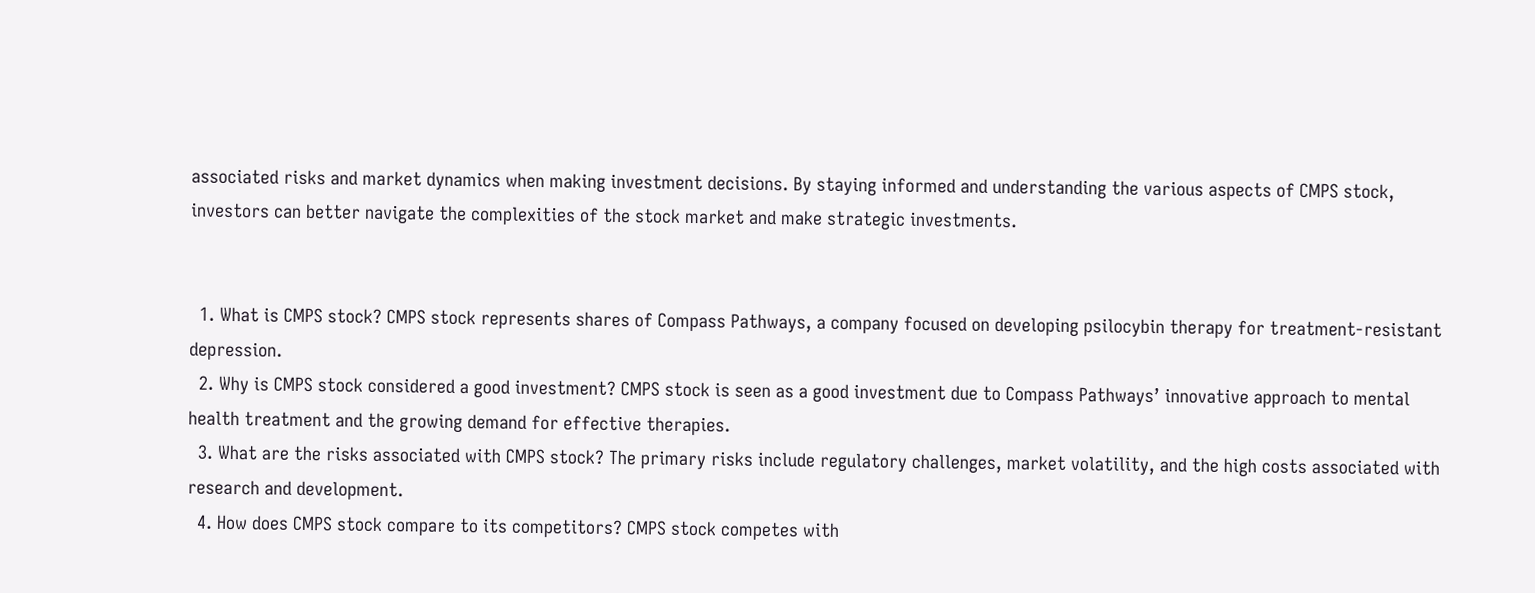associated risks and market dynamics when making investment decisions. By staying informed and understanding the various aspects of CMPS stock, investors can better navigate the complexities of the stock market and make strategic investments.


  1. What is CMPS stock? CMPS stock represents shares of Compass Pathways, a company focused on developing psilocybin therapy for treatment-resistant depression.
  2. Why is CMPS stock considered a good investment? CMPS stock is seen as a good investment due to Compass Pathways’ innovative approach to mental health treatment and the growing demand for effective therapies.
  3. What are the risks associated with CMPS stock? The primary risks include regulatory challenges, market volatility, and the high costs associated with research and development.
  4. How does CMPS stock compare to its competitors? CMPS stock competes with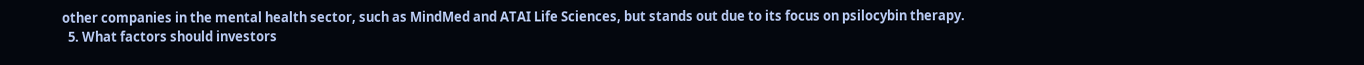other companies in the mental health sector, such as MindMed and ATAI Life Sciences, but stands out due to its focus on psilocybin therapy.
  5. What factors should investors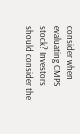consider when evaluating CMPS stock? Investors should consider the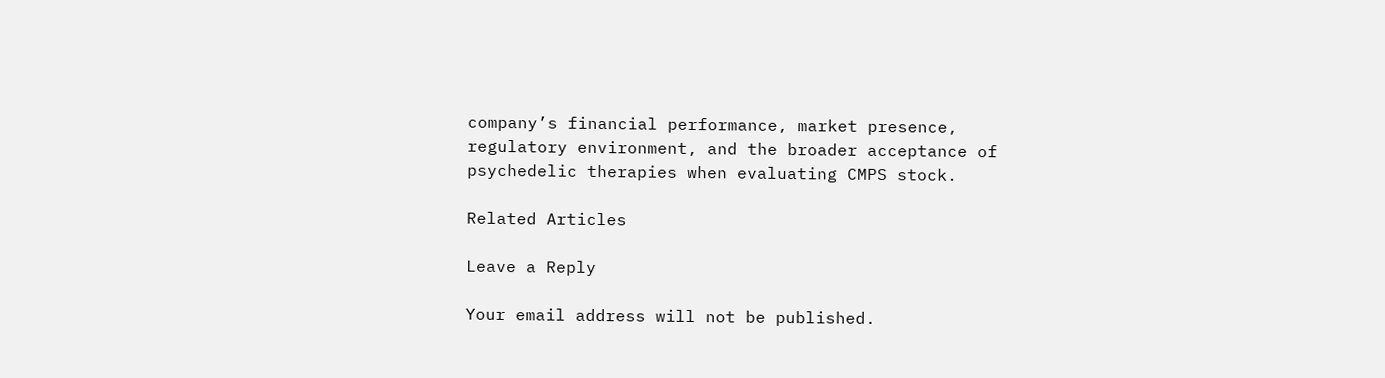company’s financial performance, market presence, regulatory environment, and the broader acceptance of psychedelic therapies when evaluating CMPS stock.

Related Articles

Leave a Reply

Your email address will not be published.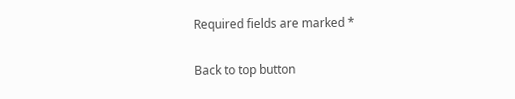Required fields are marked *

Back to top button